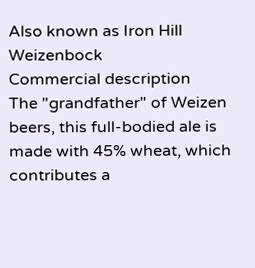Also known as Iron Hill Weizenbock
Commercial description
The "grandfather" of Weizen beers, this full-bodied ale is made with 45% wheat, which contributes a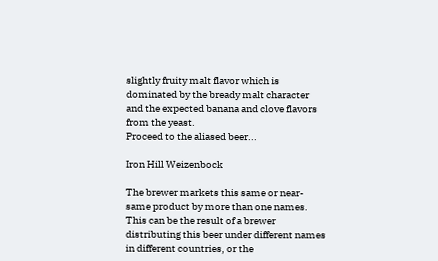slightly fruity malt flavor which is dominated by the bready malt character and the expected banana and clove flavors from the yeast.
Proceed to the aliased beer...

Iron Hill Weizenbock

The brewer markets this same or near-same product by more than one names. This can be the result of a brewer distributing this beer under different names in different countries, or the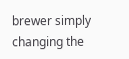brewer simply changing the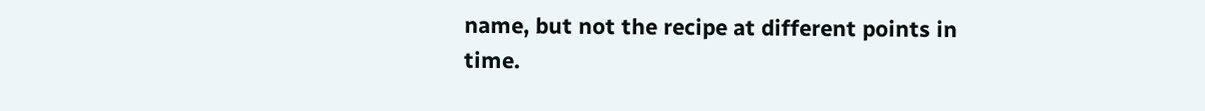name, but not the recipe at different points in time.